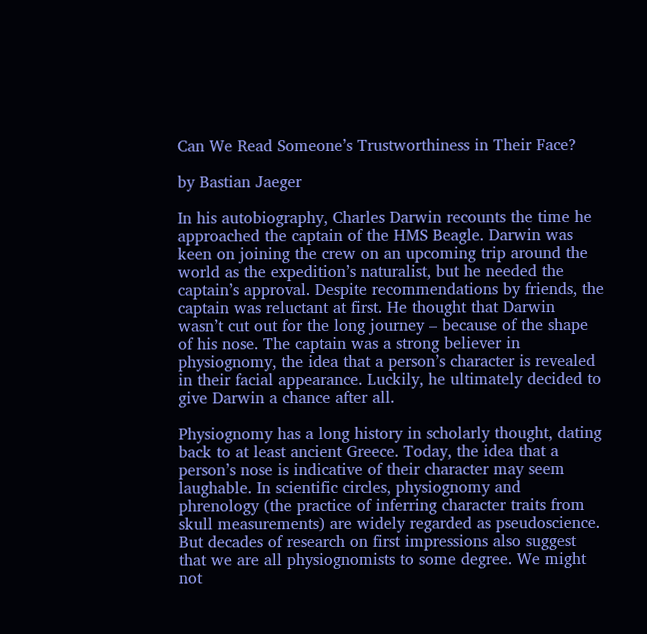Can We Read Someone’s Trustworthiness in Their Face?

by Bastian Jaeger

In his autobiography, Charles Darwin recounts the time he approached the captain of the HMS Beagle. Darwin was keen on joining the crew on an upcoming trip around the world as the expedition’s naturalist, but he needed the captain’s approval. Despite recommendations by friends, the captain was reluctant at first. He thought that Darwin wasn’t cut out for the long journey – because of the shape of his nose. The captain was a strong believer in physiognomy, the idea that a person’s character is revealed in their facial appearance. Luckily, he ultimately decided to give Darwin a chance after all.

Physiognomy has a long history in scholarly thought, dating back to at least ancient Greece. Today, the idea that a person’s nose is indicative of their character may seem laughable. In scientific circles, physiognomy and phrenology (the practice of inferring character traits from skull measurements) are widely regarded as pseudoscience. But decades of research on first impressions also suggest that we are all physiognomists to some degree. We might not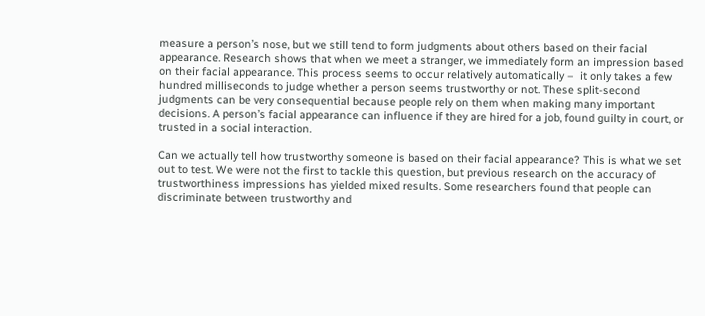measure a person’s nose, but we still tend to form judgments about others based on their facial appearance. Research shows that when we meet a stranger, we immediately form an impression based on their facial appearance. This process seems to occur relatively automatically –  it only takes a few hundred milliseconds to judge whether a person seems trustworthy or not. These split-second judgments can be very consequential because people rely on them when making many important decisions. A person’s facial appearance can influence if they are hired for a job, found guilty in court, or trusted in a social interaction.

Can we actually tell how trustworthy someone is based on their facial appearance? This is what we set out to test. We were not the first to tackle this question, but previous research on the accuracy of trustworthiness impressions has yielded mixed results. Some researchers found that people can discriminate between trustworthy and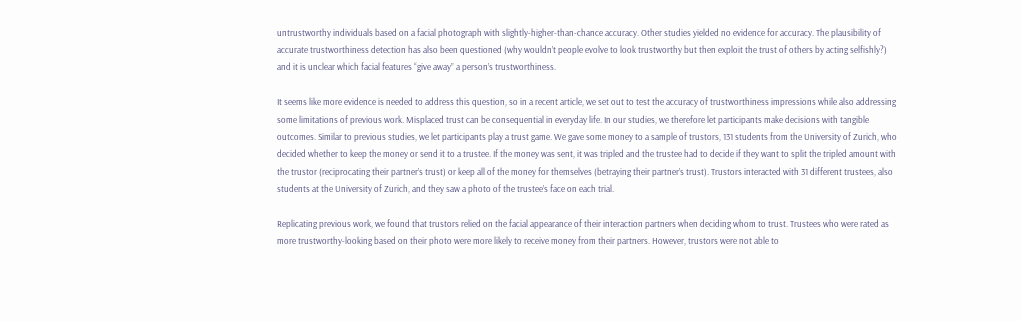untrustworthy individuals based on a facial photograph with slightly-higher-than-chance accuracy. Other studies yielded no evidence for accuracy. The plausibility of accurate trustworthiness detection has also been questioned (why wouldn’t people evolve to look trustworthy but then exploit the trust of others by acting selfishly?) and it is unclear which facial features “give away” a person’s trustworthiness.

It seems like more evidence is needed to address this question, so in a recent article, we set out to test the accuracy of trustworthiness impressions while also addressing some limitations of previous work. Misplaced trust can be consequential in everyday life. In our studies, we therefore let participants make decisions with tangible outcomes. Similar to previous studies, we let participants play a trust game. We gave some money to a sample of trustors, 131 students from the University of Zurich, who decided whether to keep the money or send it to a trustee. If the money was sent, it was tripled and the trustee had to decide if they want to split the tripled amount with the trustor (reciprocating their partner’s trust) or keep all of the money for themselves (betraying their partner’s trust). Trustors interacted with 31 different trustees, also students at the University of Zurich, and they saw a photo of the trustee’s face on each trial.

Replicating previous work, we found that trustors relied on the facial appearance of their interaction partners when deciding whom to trust. Trustees who were rated as more trustworthy-looking based on their photo were more likely to receive money from their partners. However, trustors were not able to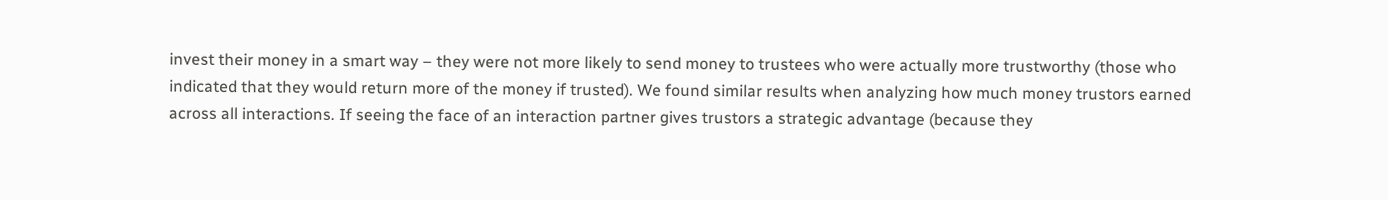invest their money in a smart way – they were not more likely to send money to trustees who were actually more trustworthy (those who indicated that they would return more of the money if trusted). We found similar results when analyzing how much money trustors earned across all interactions. If seeing the face of an interaction partner gives trustors a strategic advantage (because they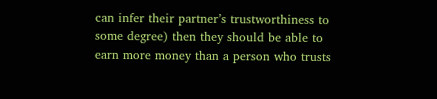can infer their partner’s trustworthiness to some degree) then they should be able to earn more money than a person who trusts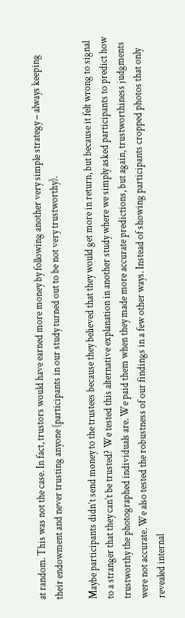at random. This was not the case. In fact, trustors would have earned more money by following another very simple strategy – always keeping their endowment and never trusting anyone (participants in our study turned out to be not very trustworthy).

Maybe participants didn’t send money to the trustees because they believed that they would get more in return, but because it felt wrong to signal to a stranger that they can’t be trusted? We tested this alternative explanation in another study where we simply asked participants to predict how trustworthy the photographed individuals are. We paid them when they made more accurate predictions, but again, trustworthiness judgments were not accurate. We also tested the robustness of our findings in a few other ways. Instead of showing participants cropped photos that only revealed internal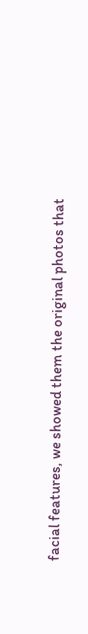facial features, we showed them the original photos that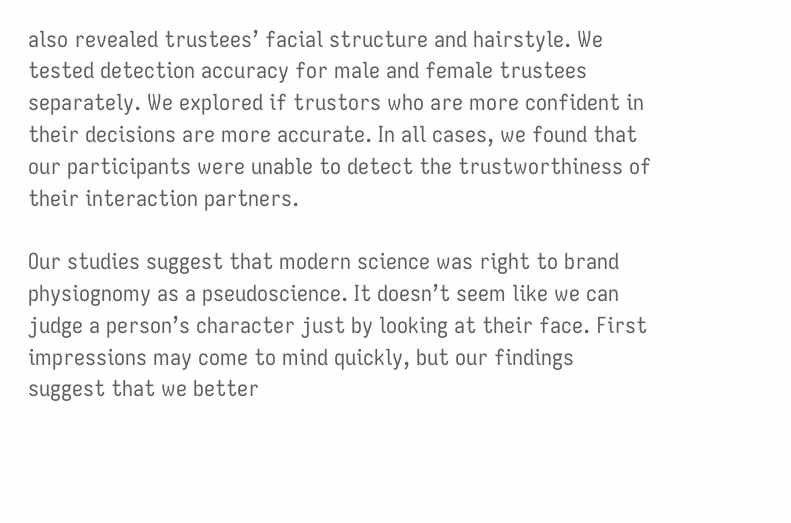also revealed trustees’ facial structure and hairstyle. We tested detection accuracy for male and female trustees separately. We explored if trustors who are more confident in their decisions are more accurate. In all cases, we found that our participants were unable to detect the trustworthiness of their interaction partners.

Our studies suggest that modern science was right to brand physiognomy as a pseudoscience. It doesn’t seem like we can judge a person’s character just by looking at their face. First impressions may come to mind quickly, but our findings suggest that we better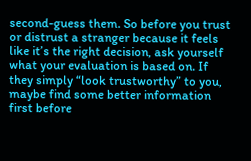second-guess them. So before you trust or distrust a stranger because it feels like it’s the right decision, ask yourself what your evaluation is based on. If they simply “look trustworthy” to you, maybe find some better information first before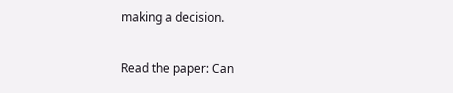making a decision.

Read the paper: Can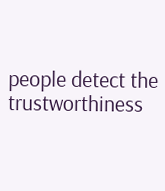people detect the trustworthiness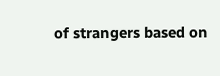of strangers based on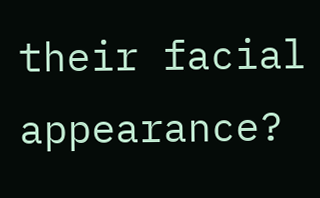their facial appearance?